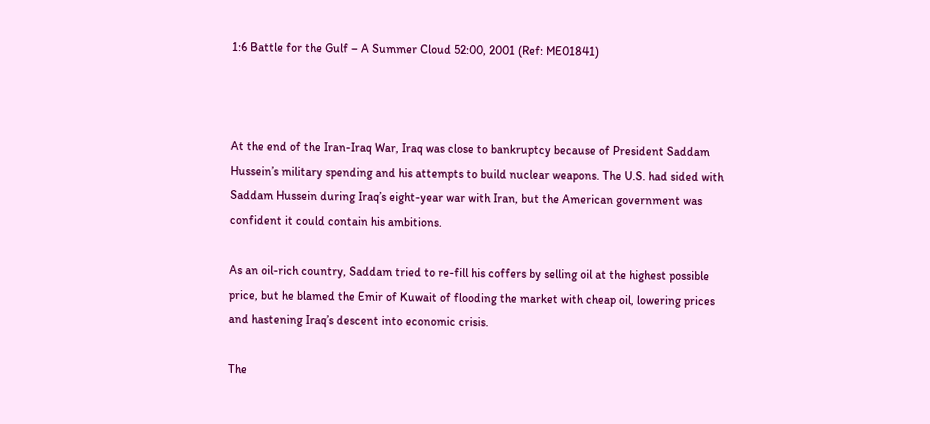1:6 Battle for the Gulf – A Summer Cloud 52:00, 2001 (Ref: ME01841)



At the end of the Iran-Iraq War, Iraq was close to bankruptcy because of President Saddam Hussein’s military spending and his attempts to build nuclear weapons. The U.S. had sided with Saddam Hussein during Iraq’s eight-year war with Iran, but the American government was confident it could contain his ambitions.

As an oil-rich country, Saddam tried to re-fill his coffers by selling oil at the highest possible price, but he blamed the Emir of Kuwait of flooding the market with cheap oil, lowering prices and hastening Iraq’s descent into economic crisis.

The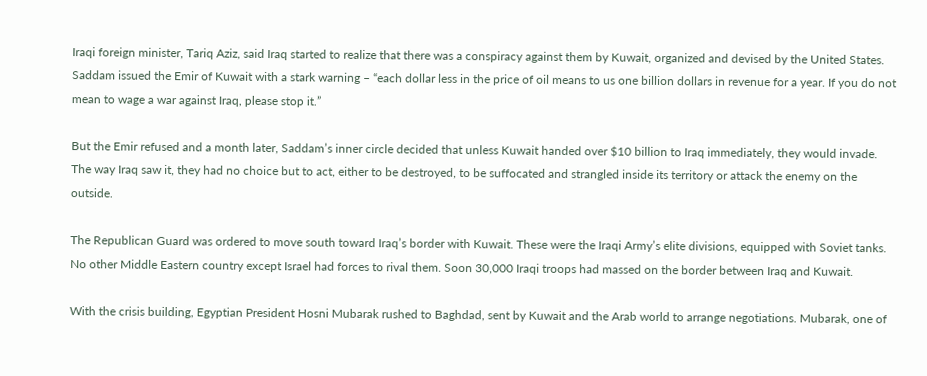Iraqi foreign minister, Tariq Aziz, said Iraq started to realize that there was a conspiracy against them by Kuwait, organized and devised by the United States. Saddam issued the Emir of Kuwait with a stark warning – “each dollar less in the price of oil means to us one billion dollars in revenue for a year. If you do not mean to wage a war against Iraq, please stop it.”

But the Emir refused and a month later, Saddam’s inner circle decided that unless Kuwait handed over $10 billion to Iraq immediately, they would invade. The way Iraq saw it, they had no choice but to act, either to be destroyed, to be suffocated and strangled inside its territory or attack the enemy on the outside.

The Republican Guard was ordered to move south toward Iraq’s border with Kuwait. These were the Iraqi Army’s elite divisions, equipped with Soviet tanks. No other Middle Eastern country except Israel had forces to rival them. Soon 30,000 Iraqi troops had massed on the border between Iraq and Kuwait.

With the crisis building, Egyptian President Hosni Mubarak rushed to Baghdad, sent by Kuwait and the Arab world to arrange negotiations. Mubarak, one of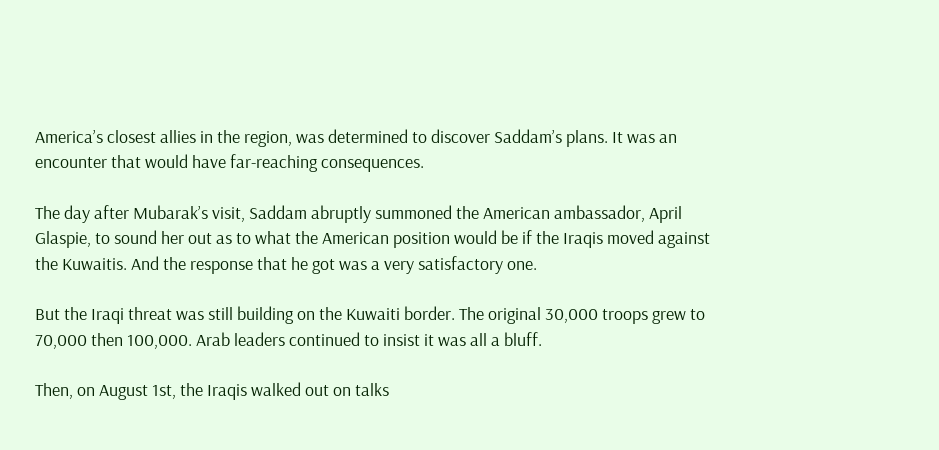America’s closest allies in the region, was determined to discover Saddam’s plans. It was an encounter that would have far-reaching consequences.

The day after Mubarak’s visit, Saddam abruptly summoned the American ambassador, April Glaspie, to sound her out as to what the American position would be if the Iraqis moved against the Kuwaitis. And the response that he got was a very satisfactory one.

But the Iraqi threat was still building on the Kuwaiti border. The original 30,000 troops grew to 70,000 then 100,000. Arab leaders continued to insist it was all a bluff.

Then, on August 1st, the Iraqis walked out on talks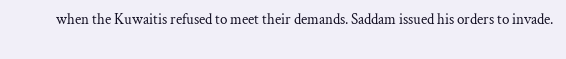when the Kuwaitis refused to meet their demands. Saddam issued his orders to invade.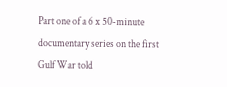Part one of a 6 x 50-minute documentary series on the first Gulf War told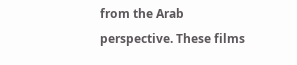from the Arab perspective. These films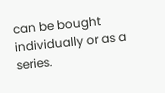can be bought individually or as a series.